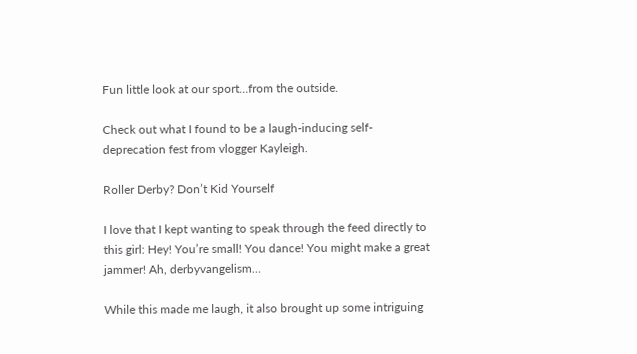Fun little look at our sport…from the outside.

Check out what I found to be a laugh-inducing self-deprecation fest from vlogger Kayleigh.

Roller Derby? Don’t Kid Yourself

I love that I kept wanting to speak through the feed directly to this girl: Hey! You’re small! You dance! You might make a great jammer! Ah, derbyvangelism…

While this made me laugh, it also brought up some intriguing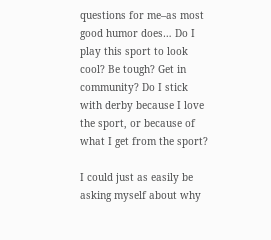questions for me–as most good humor does… Do I play this sport to look cool? Be tough? Get in community? Do I stick with derby because I love the sport, or because of what I get from the sport?

I could just as easily be asking myself about why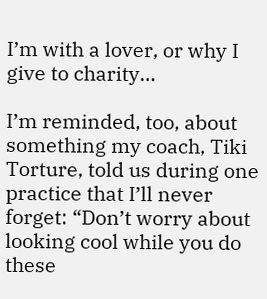I’m with a lover, or why I give to charity…

I’m reminded, too, about something my coach, Tiki Torture, told us during one practice that I’ll never forget: “Don’t worry about looking cool while you do these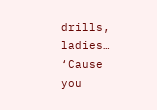drills, ladies… ‘Cause you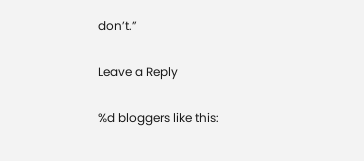don’t.”

Leave a Reply

%d bloggers like this: